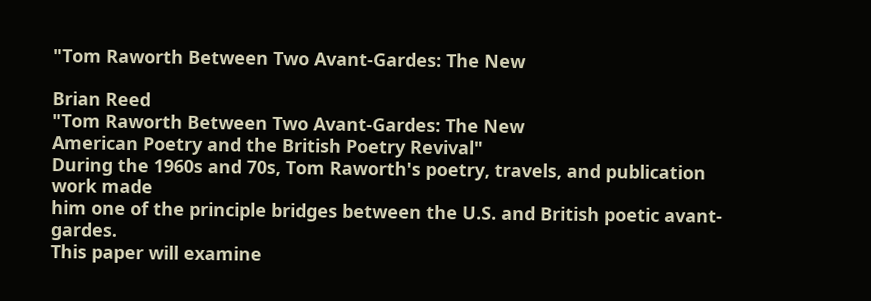"Tom Raworth Between Two Avant-Gardes: The New

Brian Reed
"Tom Raworth Between Two Avant-Gardes: The New
American Poetry and the British Poetry Revival"
During the 1960s and 70s, Tom Raworth's poetry, travels, and publication work made
him one of the principle bridges between the U.S. and British poetic avant-gardes.
This paper will examine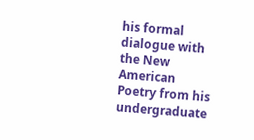his formal dialogue with the New American Poetry from his
undergraduate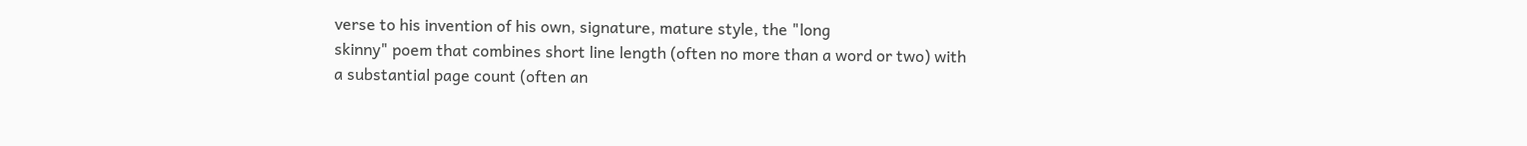verse to his invention of his own, signature, mature style, the "long
skinny" poem that combines short line length (often no more than a word or two) with
a substantial page count (often an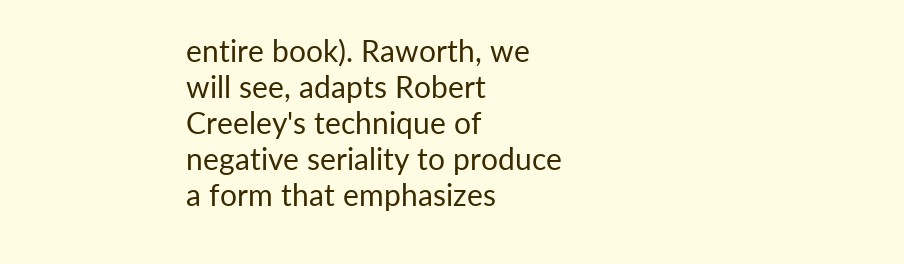entire book). Raworth, we will see, adapts Robert
Creeley's technique of negative seriality to produce a form that emphasizes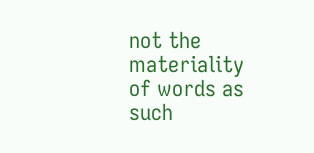not the
materiality of words as such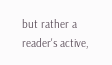but rather a reader's active,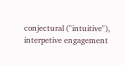conjectural ("intuitive"),
interpetive engagement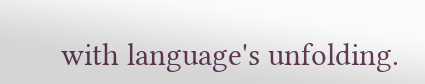with language's unfolding.